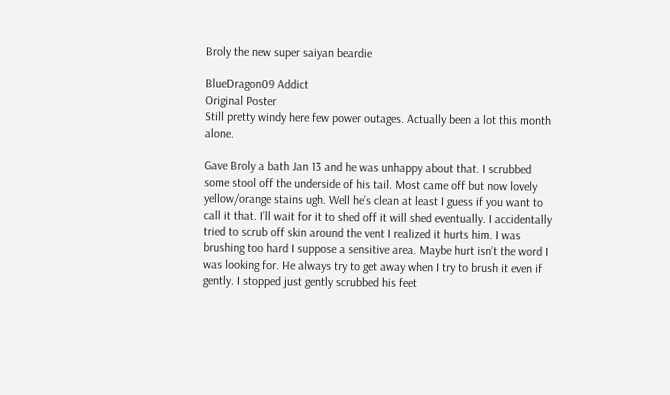Broly the new super saiyan beardie

BlueDragon09 Addict
Original Poster
Still pretty windy here few power outages. Actually been a lot this month alone.

Gave Broly a bath Jan 13 and he was unhappy about that. I scrubbed some stool off the underside of his tail. Most came off but now lovely yellow/orange stains ugh. Well he’s clean at least I guess if you want to call it that. I’ll wait for it to shed off it will shed eventually. I accidentally tried to scrub off skin around the vent I realized it hurts him. I was brushing too hard I suppose a sensitive area. Maybe hurt isn’t the word I was looking for. He always try to get away when I try to brush it even if gently. I stopped just gently scrubbed his feet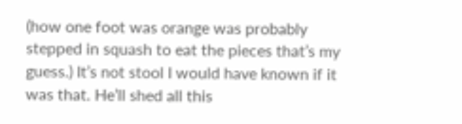(how one foot was orange was probably stepped in squash to eat the pieces that’s my guess.) It’s not stool I would have known if it was that. He’ll shed all this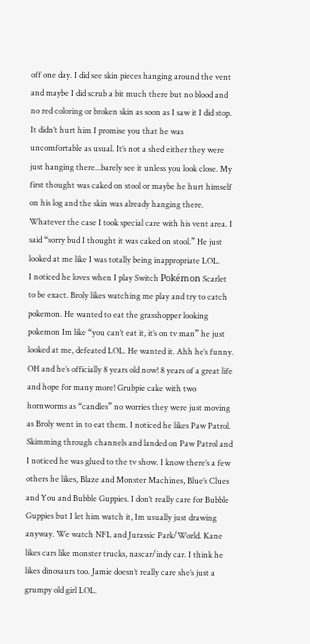off one day. I did see skin pieces hanging around the vent and maybe I did scrub a bit much there but no blood and no red coloring or broken skin as soon as I saw it I did stop. It didn’t hurt him I promise you that he was uncomfortable as usual. It’s not a shed either they were just hanging there...barely see it unless you look close. My first thought was caked on stool or maybe he hurt himself on his log and the skin was already hanging there. Whatever the case I took special care with his vent area. I said “sorry bud I thought it was caked on stool.” He just looked at me like I was totally being inappropriate LOL.
I noticed he loves when I play Switch Pokémon Scarlet to be exact. Broly likes watching me play and try to catch pokemon. He wanted to eat the grasshopper looking pokemon Im like “you can’t eat it, it’s on tv man” he just looked at me, defeated LOL. He wanted it. Ahh he’s funny. OH and he’s officially 8 years old now! 8 years of a great life and hope for many more! Grubpie cake with two hornworms as “candles” no worries they were just moving as Broly went in to eat them. I noticed he likes Paw Patrol. Skimming through channels and landed on Paw Patrol and I noticed he was glued to the tv show. I know there’s a few others he likes, Blaze and Monster Machines, Blue’s Clues and You and Bubble Guppies. I don’t really care for Bubble Guppies but I let him watch it, Im usually just drawing anyway. We watch NFL and Jurassic Park/World. Kane likes cars like monster trucks, nascar/indy car. I think he likes dinosaurs too. Jamie doesn’t really care she’s just a grumpy old girl LOL.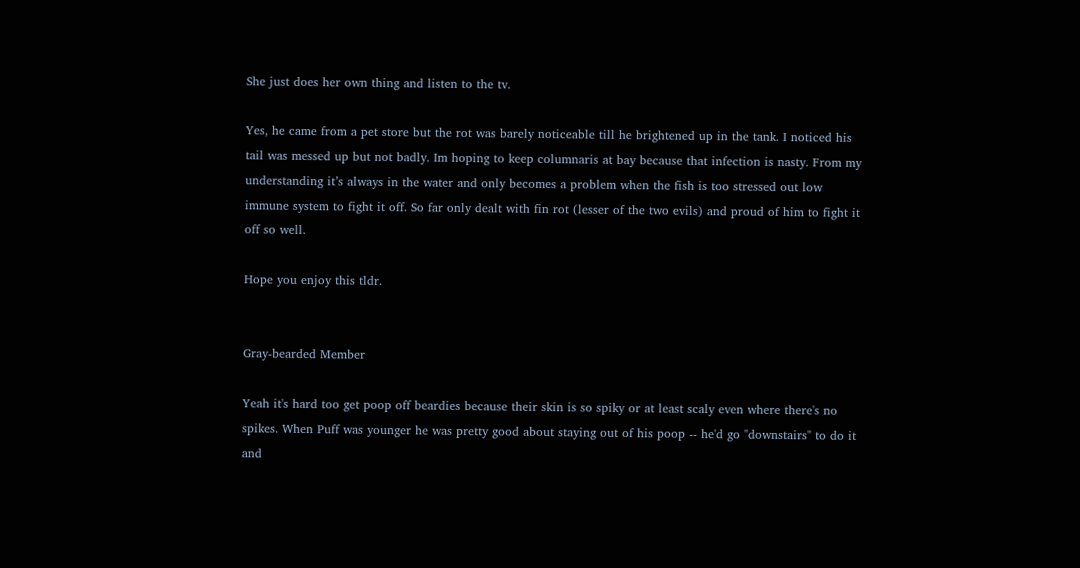She just does her own thing and listen to the tv.

Yes, he came from a pet store but the rot was barely noticeable till he brightened up in the tank. I noticed his tail was messed up but not badly. Im hoping to keep columnaris at bay because that infection is nasty. From my understanding it’s always in the water and only becomes a problem when the fish is too stressed out low immune system to fight it off. So far only dealt with fin rot (lesser of the two evils) and proud of him to fight it off so well.

Hope you enjoy this tldr.


Gray-bearded Member

Yeah it's hard too get poop off beardies because their skin is so spiky or at least scaly even where there's no spikes. When Puff was younger he was pretty good about staying out of his poop -- he'd go "downstairs" to do it and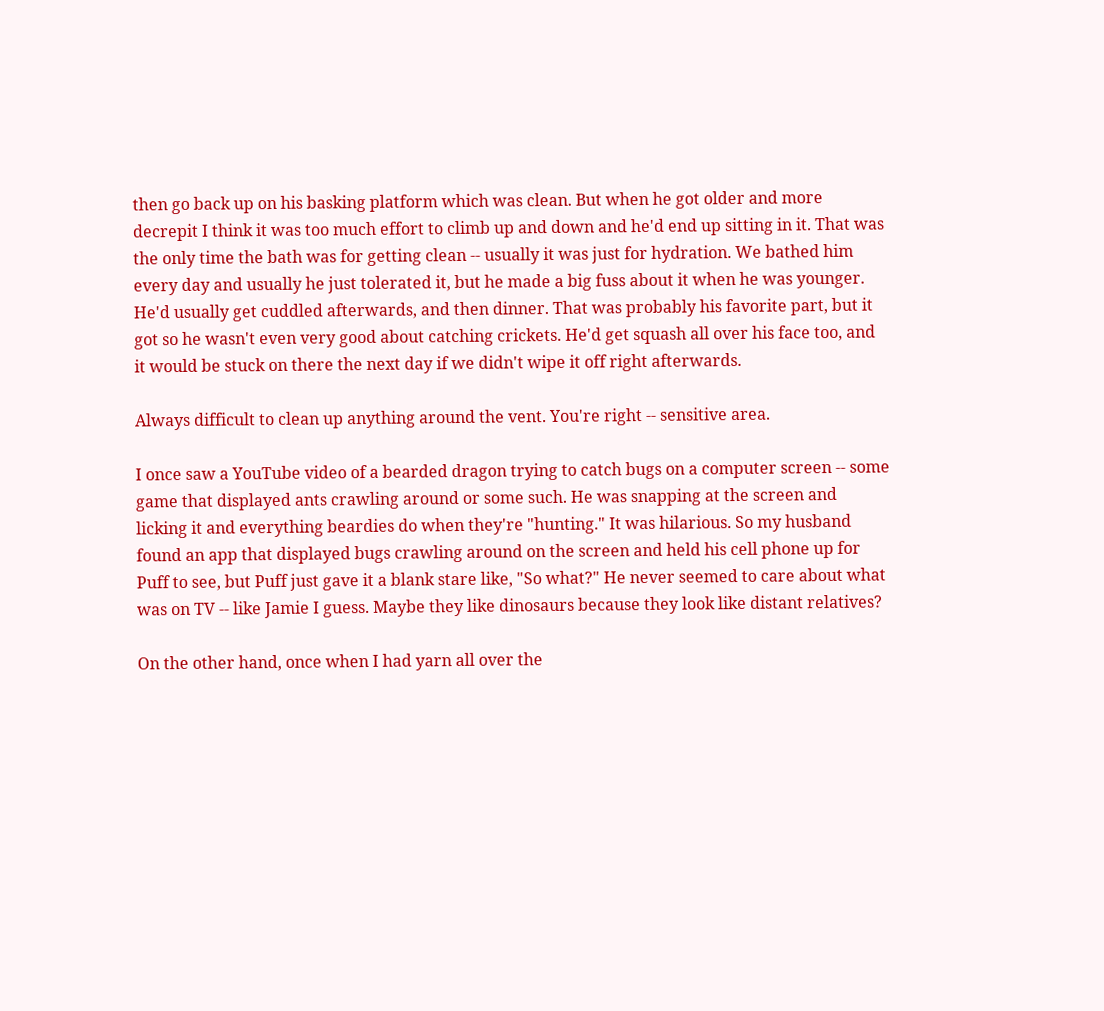then go back up on his basking platform which was clean. But when he got older and more decrepit I think it was too much effort to climb up and down and he'd end up sitting in it. That was the only time the bath was for getting clean -- usually it was just for hydration. We bathed him every day and usually he just tolerated it, but he made a big fuss about it when he was younger. He'd usually get cuddled afterwards, and then dinner. That was probably his favorite part, but it got so he wasn't even very good about catching crickets. He'd get squash all over his face too, and it would be stuck on there the next day if we didn't wipe it off right afterwards.

Always difficult to clean up anything around the vent. You're right -- sensitive area.

I once saw a YouTube video of a bearded dragon trying to catch bugs on a computer screen -- some game that displayed ants crawling around or some such. He was snapping at the screen and licking it and everything beardies do when they're "hunting." It was hilarious. So my husband found an app that displayed bugs crawling around on the screen and held his cell phone up for Puff to see, but Puff just gave it a blank stare like, "So what?" He never seemed to care about what was on TV -- like Jamie I guess. Maybe they like dinosaurs because they look like distant relatives?

On the other hand, once when I had yarn all over the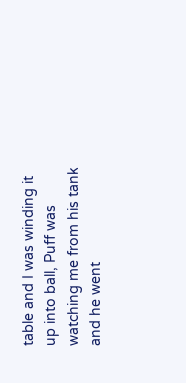table and I was winding it up into ball, Puff was watching me from his tank and he went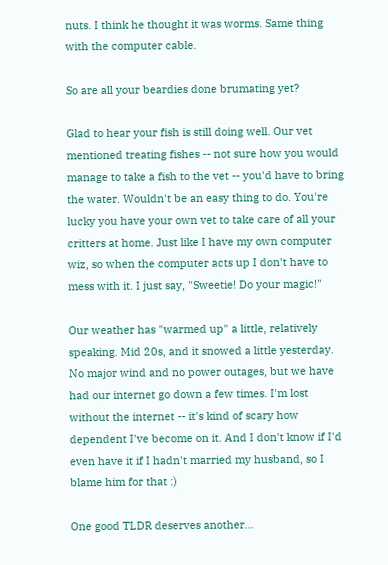nuts. I think he thought it was worms. Same thing with the computer cable.

So are all your beardies done brumating yet?

Glad to hear your fish is still doing well. Our vet mentioned treating fishes -- not sure how you would manage to take a fish to the vet -- you'd have to bring the water. Wouldn't be an easy thing to do. You're lucky you have your own vet to take care of all your critters at home. Just like I have my own computer wiz, so when the computer acts up I don't have to mess with it. I just say, "Sweetie! Do your magic!"

Our weather has "warmed up" a little, relatively speaking. Mid 20s, and it snowed a little yesterday. No major wind and no power outages, but we have had our internet go down a few times. I'm lost without the internet -- it's kind of scary how dependent I've become on it. And I don't know if I'd even have it if I hadn't married my husband, so I blame him for that :)

One good TLDR deserves another...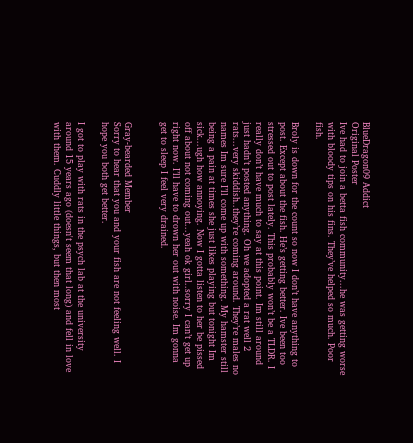BlueDragon09 Addict
Original Poster
Ive had to join a betta fish community...he was getting worse with bloody tips on his fins. They’ve helped so much. Poor fish.

Broly is down for the count so now I don’t have anything to post. Except about the fish. He’s getting better. Ive been too stressed out to post lately. This probably won’t be a TLDR. I really don’t have much to say at this point. Im still around just hadn’t posted anything. Oh we adopted a rat well 2 rats...very skiddish..they’re coming around. They’re males no names Im sure I’ll come up with something. My hamster still being a pain at times she just likes playing but tonight Im sick...ugh how annoying. Now I gotta listen to her be pissed off about not coming out...yeah ok girl..sorry I can’t get up right now. I’ll have to drown her out with noise. Im gonna get to sleep I feel very drained.


Gray-bearded Member
Sorry to hear that you and your fish are not feeling well. I hope you both get better.

I got to play with rats in the psych lab at the university around 15 years ago (doesn't seem that long) and fell in love with them. Cuddly little things, but then most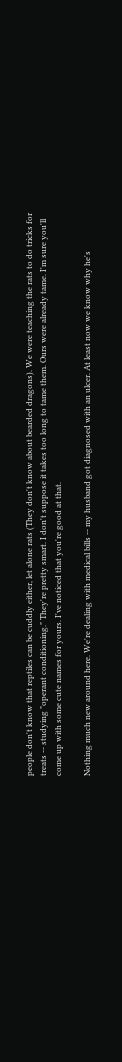people don't know that reptiles can be cuddly either, let alone rats (They don't know about bearded dragons). We were teaching the rats to do tricks for treats -- studying "operant conditioning." They're pretty smart. I don't suppose it takes too long to tame them. Ours were already tame. I'm sure you'll come up with some cute names for yours. I've noticed that you're good at that.

Nothing much new around here. We're dealing with medical bills -- my husband got diagnosed with an ulcer. At least now we know why he's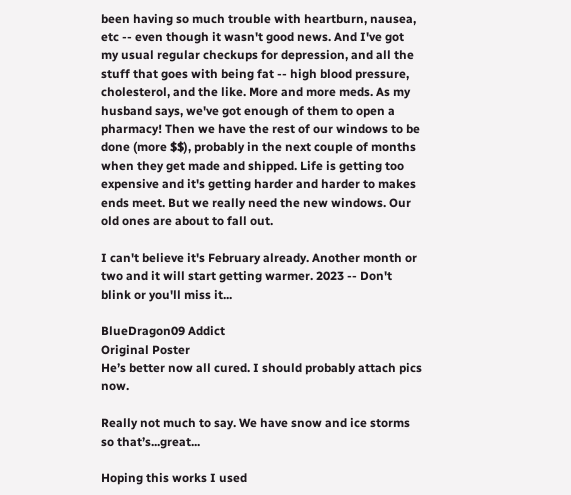been having so much trouble with heartburn, nausea, etc -- even though it wasn't good news. And I've got my usual regular checkups for depression, and all the stuff that goes with being fat -- high blood pressure, cholesterol, and the like. More and more meds. As my husband says, we've got enough of them to open a pharmacy! Then we have the rest of our windows to be done (more $$), probably in the next couple of months when they get made and shipped. Life is getting too expensive and it's getting harder and harder to makes ends meet. But we really need the new windows. Our old ones are about to fall out.

I can't believe it's February already. Another month or two and it will start getting warmer. 2023 -- Don't blink or you'll miss it...

BlueDragon09 Addict
Original Poster
He’s better now all cured. I should probably attach pics now.

Really not much to say. We have snow and ice storms so that’s...great...

Hoping this works I used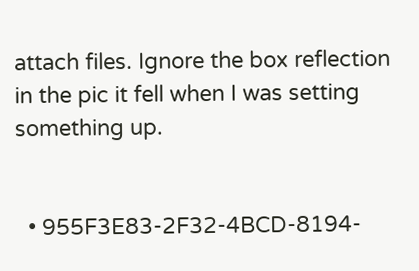attach files. Ignore the box reflection in the pic it fell when I was setting something up.


  • 955F3E83-2F32-4BCD-8194-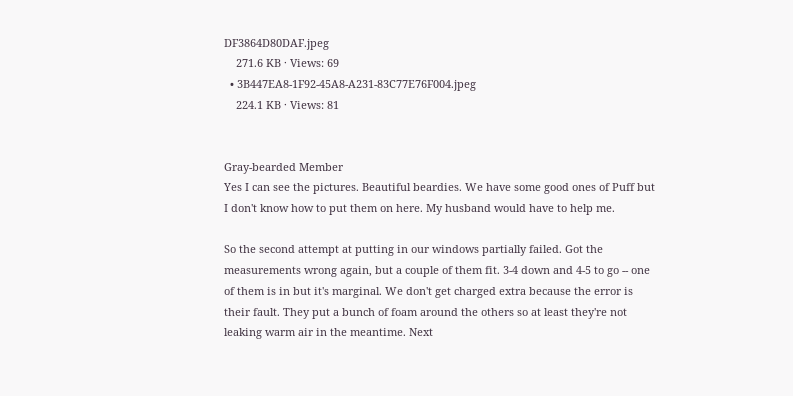DF3864D80DAF.jpeg
    271.6 KB · Views: 69
  • 3B447EA8-1F92-45A8-A231-83C77E76F004.jpeg
    224.1 KB · Views: 81


Gray-bearded Member
Yes I can see the pictures. Beautiful beardies. We have some good ones of Puff but I don't know how to put them on here. My husband would have to help me.

So the second attempt at putting in our windows partially failed. Got the measurements wrong again, but a couple of them fit. 3-4 down and 4-5 to go -- one of them is in but it's marginal. We don't get charged extra because the error is their fault. They put a bunch of foam around the others so at least they're not leaking warm air in the meantime. Next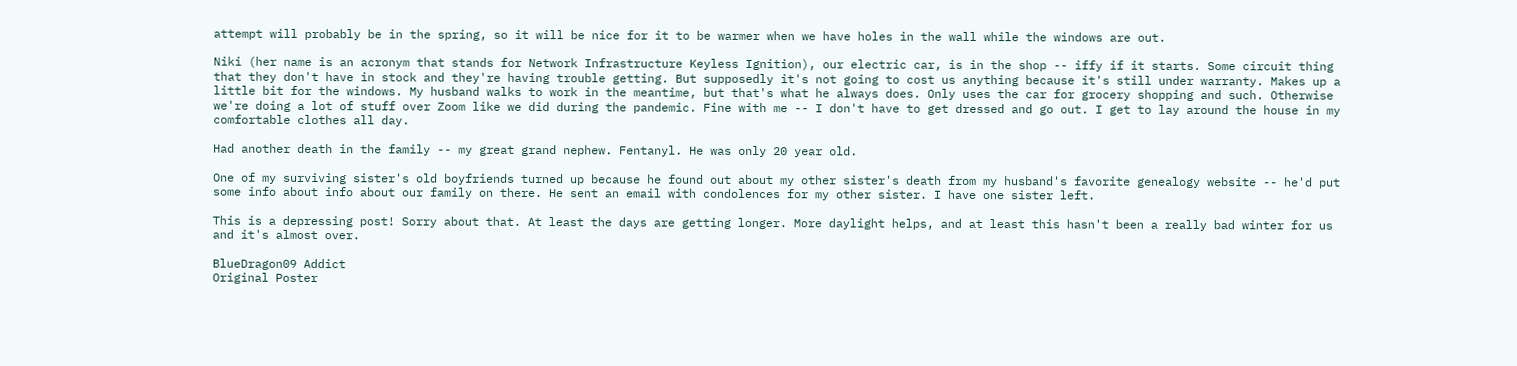attempt will probably be in the spring, so it will be nice for it to be warmer when we have holes in the wall while the windows are out.

Niki (her name is an acronym that stands for Network Infrastructure Keyless Ignition), our electric car, is in the shop -- iffy if it starts. Some circuit thing that they don't have in stock and they're having trouble getting. But supposedly it's not going to cost us anything because it's still under warranty. Makes up a little bit for the windows. My husband walks to work in the meantime, but that's what he always does. Only uses the car for grocery shopping and such. Otherwise we're doing a lot of stuff over Zoom like we did during the pandemic. Fine with me -- I don't have to get dressed and go out. I get to lay around the house in my comfortable clothes all day.

Had another death in the family -- my great grand nephew. Fentanyl. He was only 20 year old.

One of my surviving sister's old boyfriends turned up because he found out about my other sister's death from my husband's favorite genealogy website -- he'd put some info about info about our family on there. He sent an email with condolences for my other sister. I have one sister left.

This is a depressing post! Sorry about that. At least the days are getting longer. More daylight helps, and at least this hasn't been a really bad winter for us and it's almost over.

BlueDragon09 Addict
Original Poster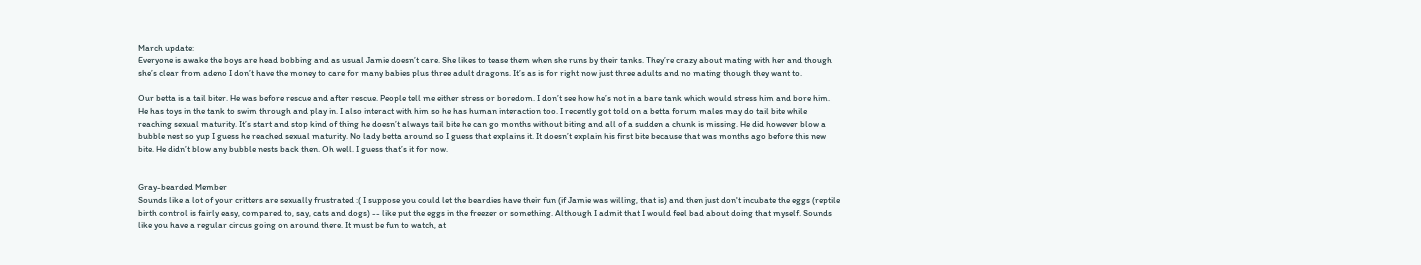March update:
Everyone is awake the boys are head bobbing and as usual Jamie doesn’t care. She likes to tease them when she runs by their tanks. They’re crazy about mating with her and though she’s clear from adeno I don’t have the money to care for many babies plus three adult dragons. It’s as is for right now just three adults and no mating though they want to.

Our betta is a tail biter. He was before rescue and after rescue. People tell me either stress or boredom. I don’t see how he’s not in a bare tank which would stress him and bore him. He has toys in the tank to swim through and play in. I also interact with him so he has human interaction too. I recently got told on a betta forum males may do tail bite while reaching sexual maturity. It’s start and stop kind of thing he doesn’t always tail bite he can go months without biting and all of a sudden a chunk is missing. He did however blow a bubble nest so yup I guess he reached sexual maturity. No lady betta around so I guess that explains it. It doesn’t explain his first bite because that was months ago before this new bite. He didn’t blow any bubble nests back then. Oh well. I guess that’s it for now.


Gray-bearded Member
Sounds like a lot of your critters are sexually frustrated :( I suppose you could let the beardies have their fun (if Jamie was willing, that is) and then just don't incubate the eggs (reptile birth control is fairly easy, compared to, say, cats and dogs) -- like put the eggs in the freezer or something. Although I admit that I would feel bad about doing that myself. Sounds like you have a regular circus going on around there. It must be fun to watch, at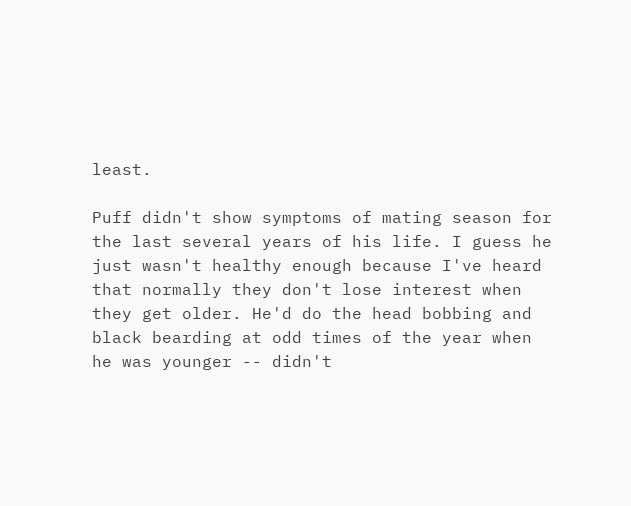least.

Puff didn't show symptoms of mating season for the last several years of his life. I guess he just wasn't healthy enough because I've heard that normally they don't lose interest when they get older. He'd do the head bobbing and black bearding at odd times of the year when he was younger -- didn't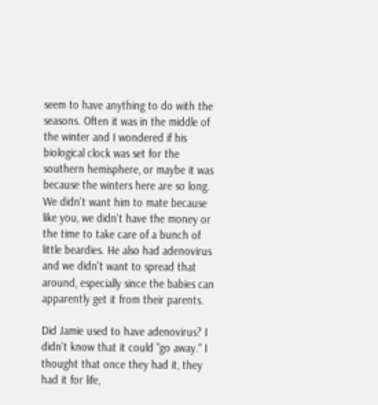seem to have anything to do with the seasons. Often it was in the middle of the winter and I wondered if his biological clock was set for the southern hemisphere, or maybe it was because the winters here are so long. We didn't want him to mate because like you, we didn't have the money or the time to take care of a bunch of little beardies. He also had adenovirus and we didn't want to spread that around, especially since the babies can apparently get it from their parents.

Did Jamie used to have adenovirus? I didn't know that it could "go away." I thought that once they had it, they had it for life,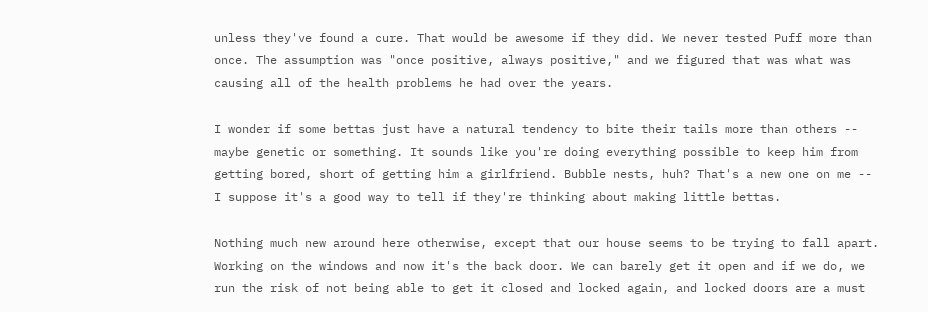unless they've found a cure. That would be awesome if they did. We never tested Puff more than once. The assumption was "once positive, always positive," and we figured that was what was causing all of the health problems he had over the years.

I wonder if some bettas just have a natural tendency to bite their tails more than others -- maybe genetic or something. It sounds like you're doing everything possible to keep him from getting bored, short of getting him a girlfriend. Bubble nests, huh? That's a new one on me -- I suppose it's a good way to tell if they're thinking about making little bettas.

Nothing much new around here otherwise, except that our house seems to be trying to fall apart. Working on the windows and now it's the back door. We can barely get it open and if we do, we run the risk of not being able to get it closed and locked again, and locked doors are a must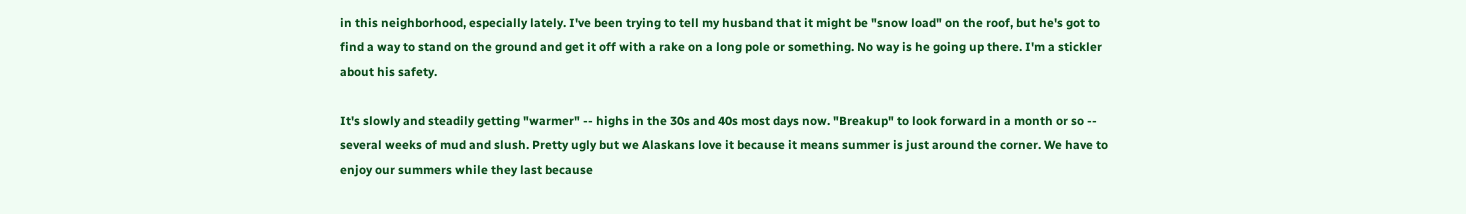in this neighborhood, especially lately. I've been trying to tell my husband that it might be "snow load" on the roof, but he's got to find a way to stand on the ground and get it off with a rake on a long pole or something. No way is he going up there. I'm a stickler about his safety.

It's slowly and steadily getting "warmer" -- highs in the 30s and 40s most days now. "Breakup" to look forward in a month or so -- several weeks of mud and slush. Pretty ugly but we Alaskans love it because it means summer is just around the corner. We have to enjoy our summers while they last because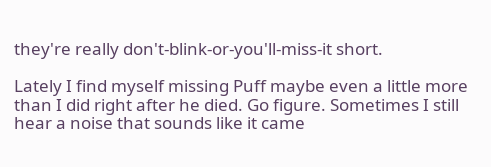they're really don't-blink-or-you'll-miss-it short.

Lately I find myself missing Puff maybe even a little more than I did right after he died. Go figure. Sometimes I still hear a noise that sounds like it came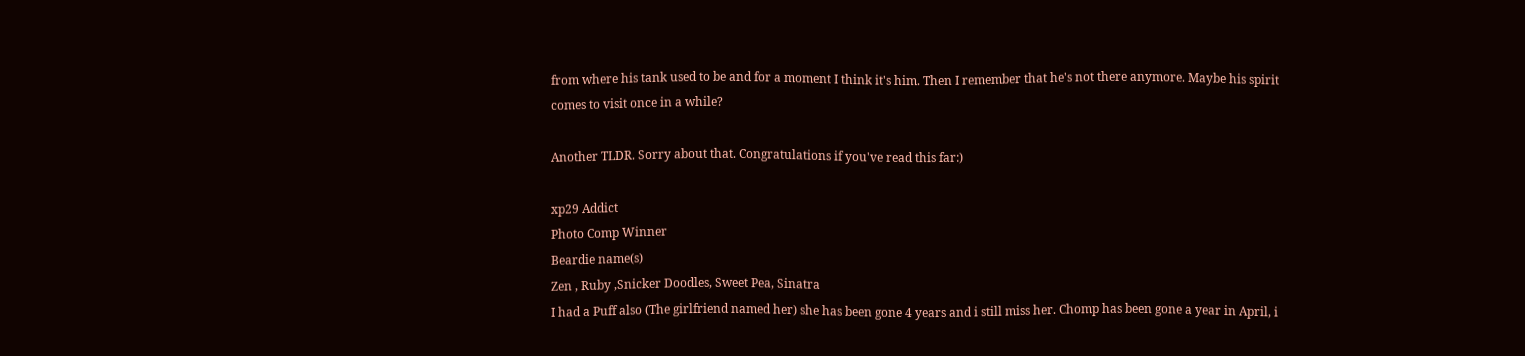from where his tank used to be and for a moment I think it's him. Then I remember that he's not there anymore. Maybe his spirit comes to visit once in a while?

Another TLDR. Sorry about that. Congratulations if you've read this far:)

xp29 Addict
Photo Comp Winner
Beardie name(s)
Zen , Ruby ,Snicker Doodles, Sweet Pea, Sinatra
I had a Puff also (The girlfriend named her) she has been gone 4 years and i still miss her. Chomp has been gone a year in April, i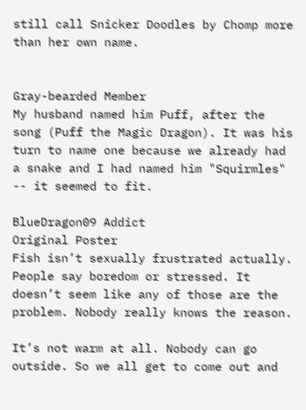still call Snicker Doodles by Chomp more than her own name.


Gray-bearded Member
My husband named him Puff, after the song (Puff the Magic Dragon). It was his turn to name one because we already had a snake and I had named him "Squirmles" -- it seemed to fit.

BlueDragon09 Addict
Original Poster
Fish isn’t sexually frustrated actually. People say boredom or stressed. It doesn’t seem like any of those are the problem. Nobody really knows the reason.

It’s not warm at all. Nobody can go outside. So we all get to come out and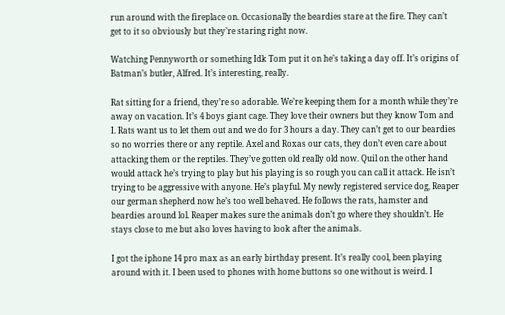run around with the fireplace on. Occasionally the beardies stare at the fire. They can’t get to it so obviously but they’re staring right now.

Watching Pennyworth or something Idk Tom put it on he’s taking a day off. It’s origins of Batman’s butler, Alfred. It’s interesting, really.

Rat sitting for a friend, they’re so adorable. We’re keeping them for a month while they’re away on vacation. It’s 4 boys giant cage. They love their owners but they know Tom and I. Rats want us to let them out and we do for 3 hours a day. They can’t get to our beardies so no worries there or any reptile. Axel and Roxas our cats, they don’t even care about attacking them or the reptiles. They’ve gotten old really old now. Quil on the other hand would attack he’s trying to play but his playing is so rough you can call it attack. He isn’t trying to be aggressive with anyone. He’s playful. My newly registered service dog, Reaper our german shepherd now he’s too well behaved. He follows the rats, hamster and beardies around lol. Reaper makes sure the animals don’t go where they shouldn’t. He stays close to me but also loves having to look after the animals.

I got the iphone 14 pro max as an early birthday present. It’s really cool, been playing around with it. I been used to phones with home buttons so one without is weird. I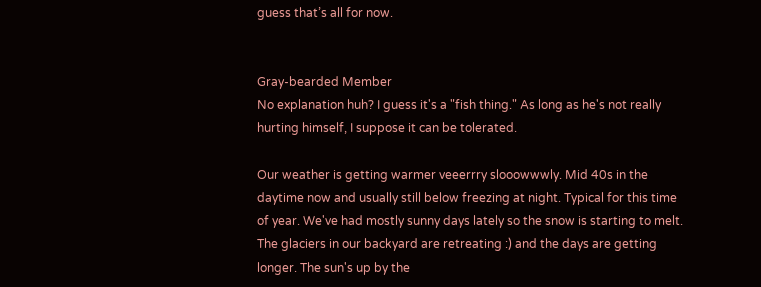guess that’s all for now.


Gray-bearded Member
No explanation huh? I guess it's a "fish thing." As long as he's not really hurting himself, I suppose it can be tolerated.

Our weather is getting warmer veeerrry slooowwwly. Mid 40s in the daytime now and usually still below freezing at night. Typical for this time of year. We've had mostly sunny days lately so the snow is starting to melt. The glaciers in our backyard are retreating :) and the days are getting longer. The sun's up by the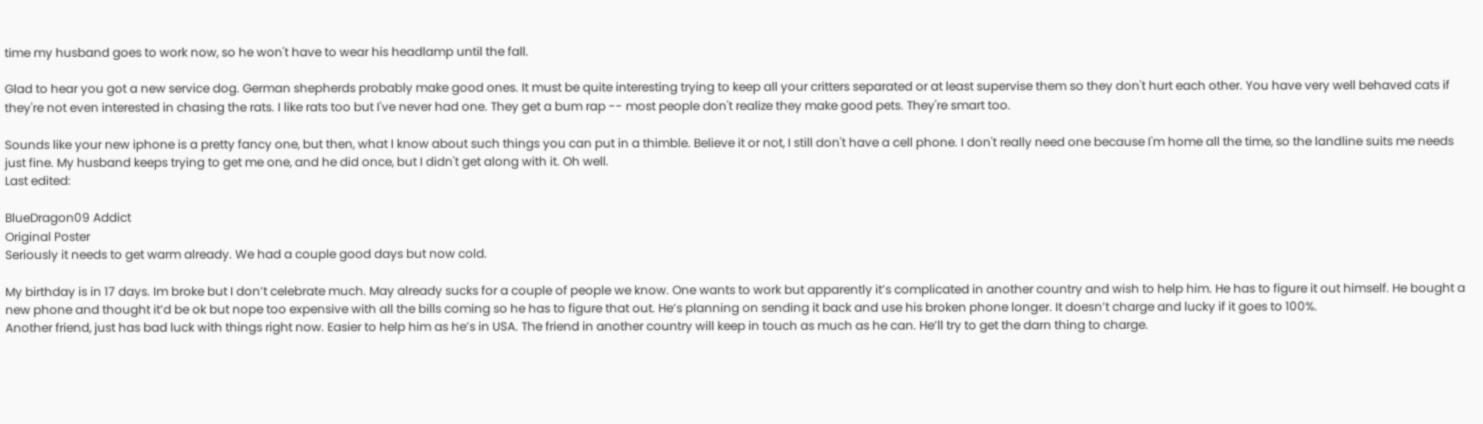time my husband goes to work now, so he won't have to wear his headlamp until the fall.

Glad to hear you got a new service dog. German shepherds probably make good ones. It must be quite interesting trying to keep all your critters separated or at least supervise them so they don't hurt each other. You have very well behaved cats if they're not even interested in chasing the rats. I like rats too but I've never had one. They get a bum rap -- most people don't realize they make good pets. They're smart too.

Sounds like your new iphone is a pretty fancy one, but then, what I know about such things you can put in a thimble. Believe it or not, I still don't have a cell phone. I don't really need one because I'm home all the time, so the landline suits me needs just fine. My husband keeps trying to get me one, and he did once, but I didn't get along with it. Oh well.
Last edited:

BlueDragon09 Addict
Original Poster
Seriously it needs to get warm already. We had a couple good days but now cold.

My birthday is in 17 days. Im broke but I don’t celebrate much. May already sucks for a couple of people we know. One wants to work but apparently it’s complicated in another country and wish to help him. He has to figure it out himself. He bought a new phone and thought it’d be ok but nope too expensive with all the bills coming so he has to figure that out. He’s planning on sending it back and use his broken phone longer. It doesn’t charge and lucky if it goes to 100%.
Another friend, just has bad luck with things right now. Easier to help him as he’s in USA. The friend in another country will keep in touch as much as he can. He’ll try to get the darn thing to charge.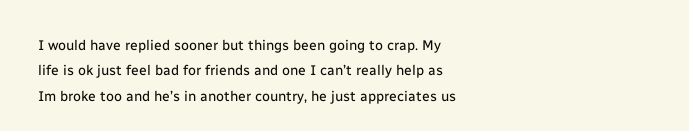I would have replied sooner but things been going to crap. My life is ok just feel bad for friends and one I can’t really help as Im broke too and he’s in another country, he just appreciates us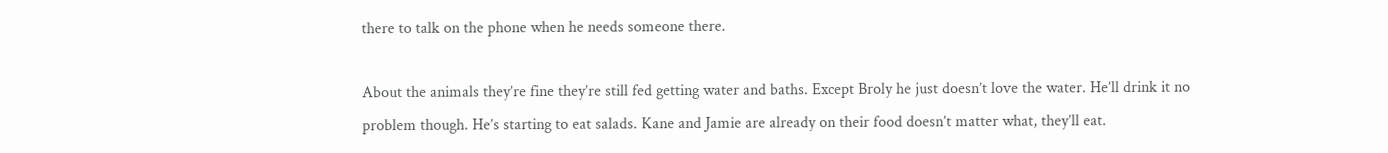there to talk on the phone when he needs someone there.

About the animals they’re fine they’re still fed getting water and baths. Except Broly he just doesn’t love the water. He’ll drink it no problem though. He’s starting to eat salads. Kane and Jamie are already on their food doesn’t matter what, they’ll eat.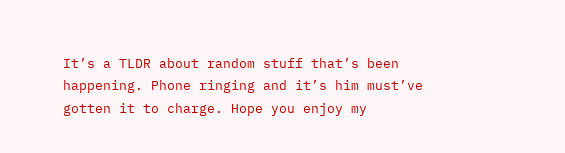It’s a TLDR about random stuff that’s been happening. Phone ringing and it’s him must’ve gotten it to charge. Hope you enjoy my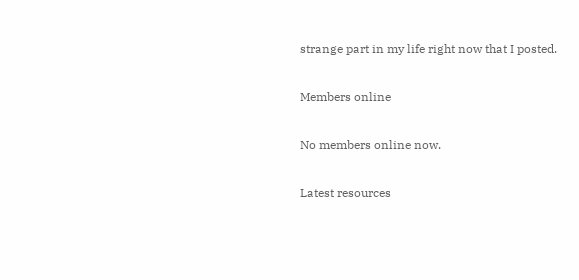strange part in my life right now that I posted.

Members online

No members online now.

Latest resources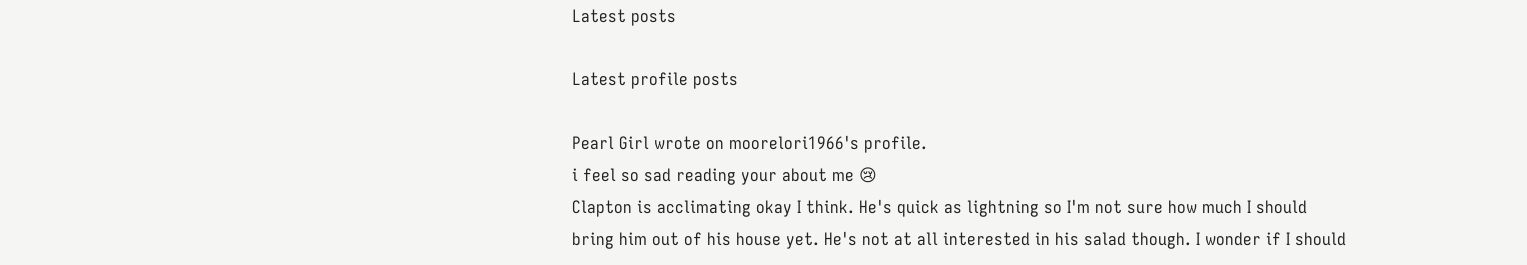Latest posts

Latest profile posts

Pearl Girl wrote on moorelori1966's profile.
i feel so sad reading your about me 😢
Clapton is acclimating okay I think. He's quick as lightning so I'm not sure how much I should bring him out of his house yet. He's not at all interested in his salad though. I wonder if I should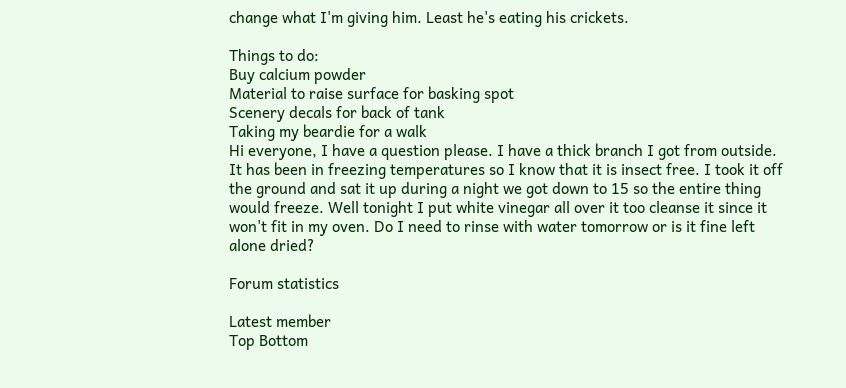change what I'm giving him. Least he's eating his crickets.

Things to do:
Buy calcium powder
Material to raise surface for basking spot
Scenery decals for back of tank
Taking my beardie for a walk
Hi everyone, I have a question please. I have a thick branch I got from outside. It has been in freezing temperatures so I know that it is insect free. I took it off the ground and sat it up during a night we got down to 15 so the entire thing would freeze. Well tonight I put white vinegar all over it too cleanse it since it won't fit in my oven. Do I need to rinse with water tomorrow or is it fine left alone dried?

Forum statistics

Latest member
Top Bottom